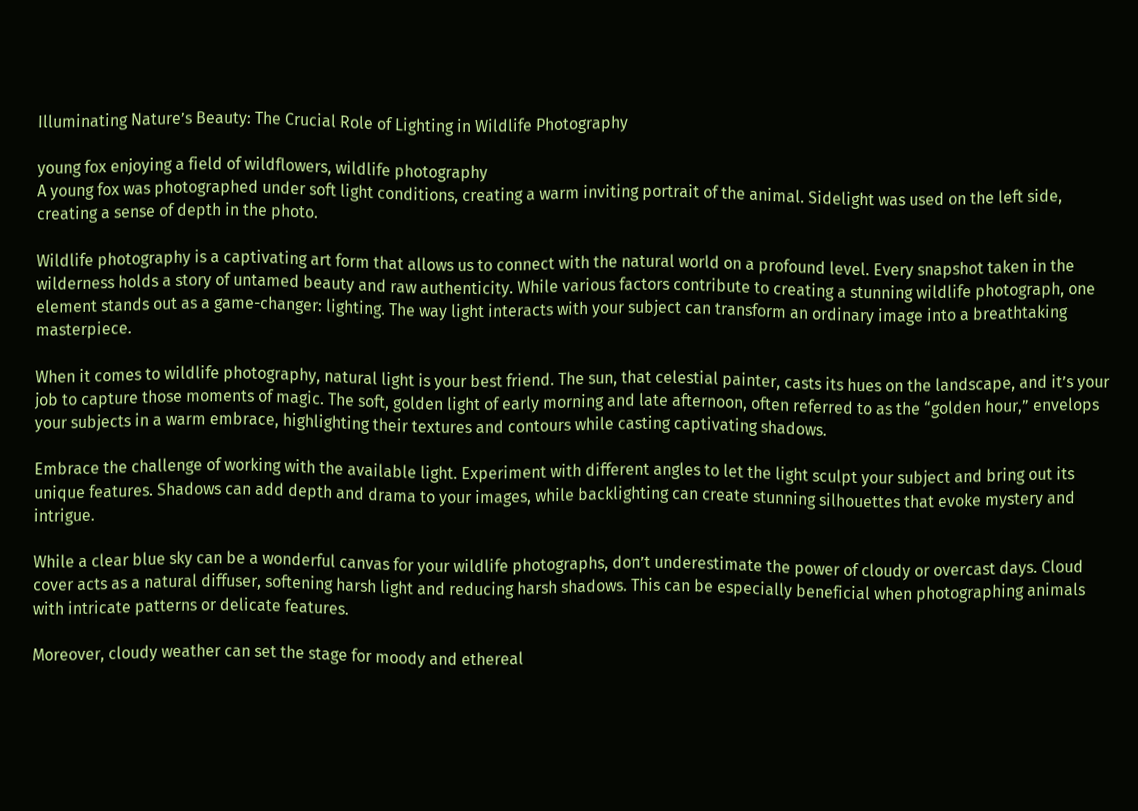Illuminating Nature’s Beauty: The Crucial Role of Lighting in Wildlife Photography

young fox enjoying a field of wildflowers, wildlife photography
A young fox was photographed under soft light conditions, creating a warm inviting portrait of the animal. Sidelight was used on the left side, creating a sense of depth in the photo.

Wildlife photography is a captivating art form that allows us to connect with the natural world on a profound level. Every snapshot taken in the wilderness holds a story of untamed beauty and raw authenticity. While various factors contribute to creating a stunning wildlife photograph, one element stands out as a game-changer: lighting. The way light interacts with your subject can transform an ordinary image into a breathtaking masterpiece.

When it comes to wildlife photography, natural light is your best friend. The sun, that celestial painter, casts its hues on the landscape, and it’s your job to capture those moments of magic. The soft, golden light of early morning and late afternoon, often referred to as the “golden hour,” envelops your subjects in a warm embrace, highlighting their textures and contours while casting captivating shadows.

Embrace the challenge of working with the available light. Experiment with different angles to let the light sculpt your subject and bring out its unique features. Shadows can add depth and drama to your images, while backlighting can create stunning silhouettes that evoke mystery and intrigue.

While a clear blue sky can be a wonderful canvas for your wildlife photographs, don’t underestimate the power of cloudy or overcast days. Cloud cover acts as a natural diffuser, softening harsh light and reducing harsh shadows. This can be especially beneficial when photographing animals with intricate patterns or delicate features.

Moreover, cloudy weather can set the stage for moody and ethereal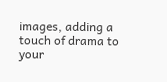images, adding a touch of drama to your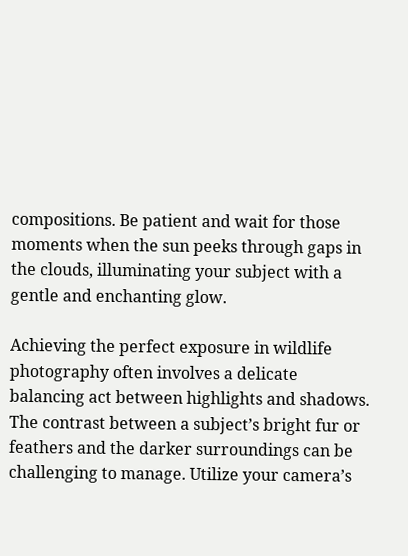compositions. Be patient and wait for those moments when the sun peeks through gaps in the clouds, illuminating your subject with a gentle and enchanting glow.

Achieving the perfect exposure in wildlife photography often involves a delicate balancing act between highlights and shadows. The contrast between a subject’s bright fur or feathers and the darker surroundings can be challenging to manage. Utilize your camera’s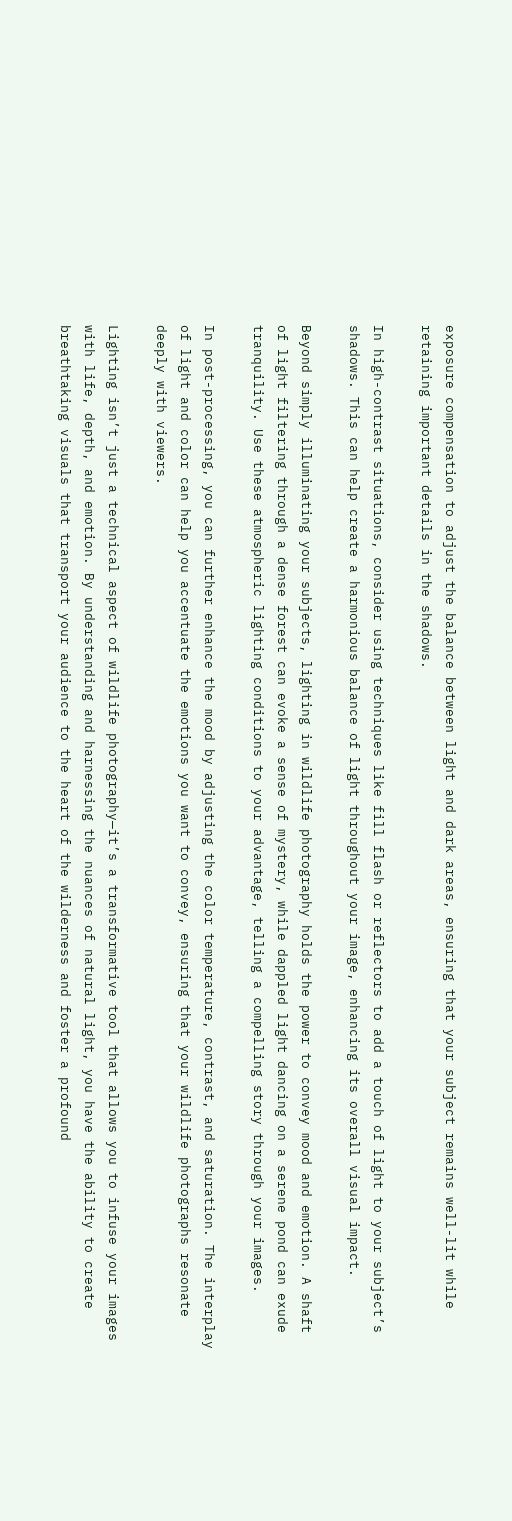exposure compensation to adjust the balance between light and dark areas, ensuring that your subject remains well-lit while retaining important details in the shadows.

In high-contrast situations, consider using techniques like fill flash or reflectors to add a touch of light to your subject’s shadows. This can help create a harmonious balance of light throughout your image, enhancing its overall visual impact.

Beyond simply illuminating your subjects, lighting in wildlife photography holds the power to convey mood and emotion. A shaft of light filtering through a dense forest can evoke a sense of mystery, while dappled light dancing on a serene pond can exude tranquility. Use these atmospheric lighting conditions to your advantage, telling a compelling story through your images.

In post-processing, you can further enhance the mood by adjusting the color temperature, contrast, and saturation. The interplay of light and color can help you accentuate the emotions you want to convey, ensuring that your wildlife photographs resonate deeply with viewers.

Lighting isn’t just a technical aspect of wildlife photography—it’s a transformative tool that allows you to infuse your images with life, depth, and emotion. By understanding and harnessing the nuances of natural light, you have the ability to create breathtaking visuals that transport your audience to the heart of the wilderness and foster a profound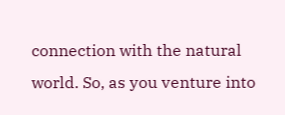connection with the natural world. So, as you venture into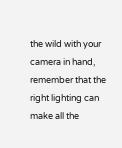the wild with your camera in hand, remember that the right lighting can make all the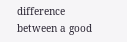difference between a good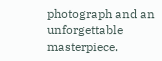photograph and an unforgettable masterpiece.